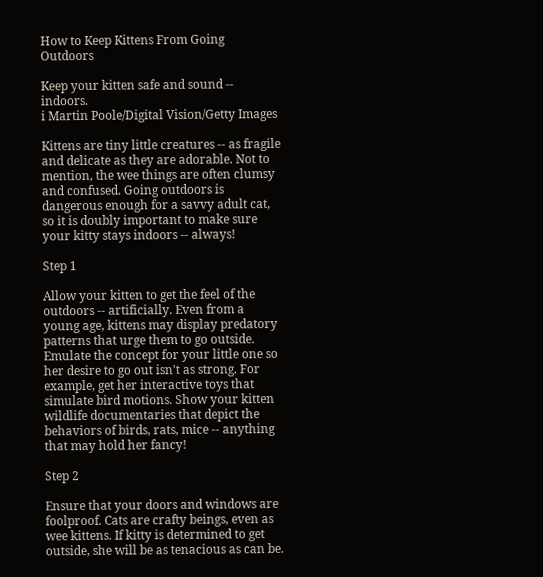How to Keep Kittens From Going Outdoors

Keep your kitten safe and sound -- indoors.
i Martin Poole/Digital Vision/Getty Images

Kittens are tiny little creatures -- as fragile and delicate as they are adorable. Not to mention, the wee things are often clumsy and confused. Going outdoors is dangerous enough for a savvy adult cat, so it is doubly important to make sure your kitty stays indoors -- always!

Step 1

Allow your kitten to get the feel of the outdoors -- artificially. Even from a young age, kittens may display predatory patterns that urge them to go outside. Emulate the concept for your little one so her desire to go out isn't as strong. For example, get her interactive toys that simulate bird motions. Show your kitten wildlife documentaries that depict the behaviors of birds, rats, mice -- anything that may hold her fancy!

Step 2

Ensure that your doors and windows are foolproof. Cats are crafty beings, even as wee kittens. If kitty is determined to get outside, she will be as tenacious as can be.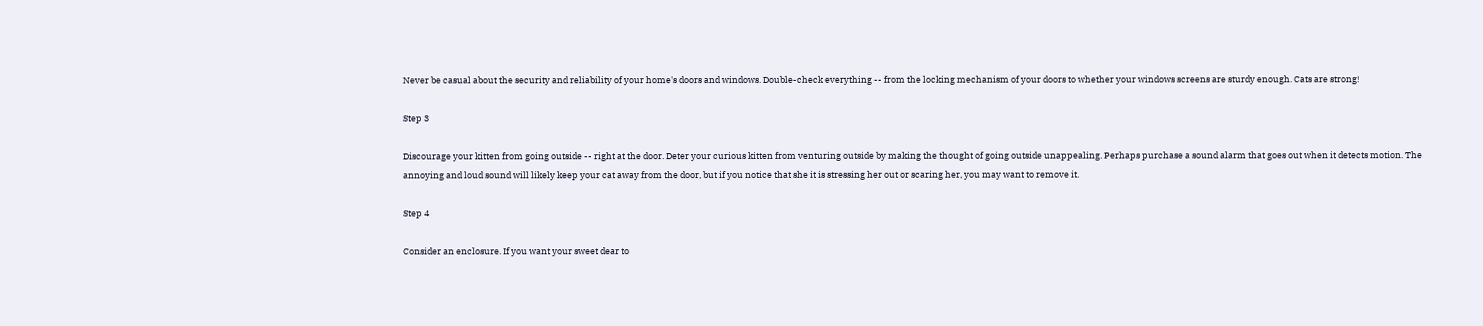Never be casual about the security and reliability of your home's doors and windows. Double-check everything -- from the locking mechanism of your doors to whether your windows screens are sturdy enough. Cats are strong!

Step 3

Discourage your kitten from going outside -- right at the door. Deter your curious kitten from venturing outside by making the thought of going outside unappealing. Perhaps purchase a sound alarm that goes out when it detects motion. The annoying and loud sound will likely keep your cat away from the door, but if you notice that she it is stressing her out or scaring her, you may want to remove it.

Step 4

Consider an enclosure. If you want your sweet dear to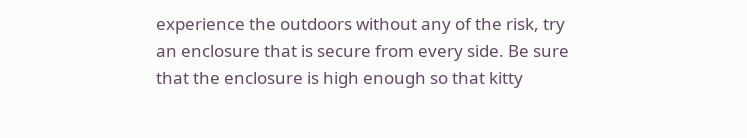experience the outdoors without any of the risk, try an enclosure that is secure from every side. Be sure that the enclosure is high enough so that kitty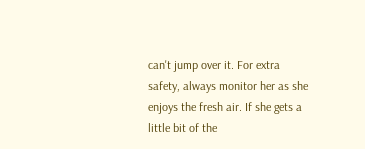can't jump over it. For extra safety, always monitor her as she enjoys the fresh air. If she gets a little bit of the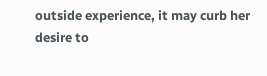outside experience, it may curb her desire to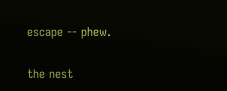escape -- phew.

the nest